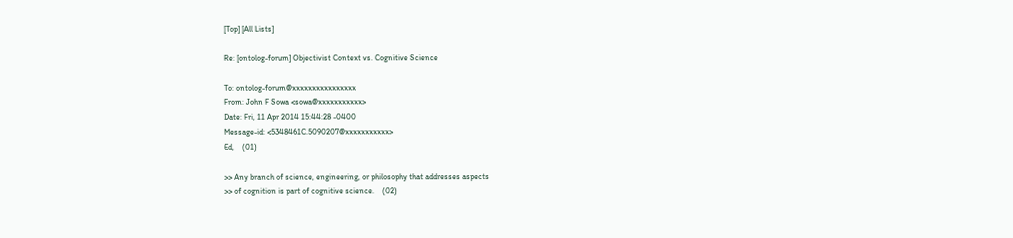[Top] [All Lists]

Re: [ontolog-forum] Objectivist Context vs. Cognitive Science

To: ontolog-forum@xxxxxxxxxxxxxxxx
From: John F Sowa <sowa@xxxxxxxxxxx>
Date: Fri, 11 Apr 2014 15:44:28 -0400
Message-id: <5348461C.5090207@xxxxxxxxxxx>
Ed,    (01)

>> Any branch of science, engineering, or philosophy that addresses aspects
>> of cognition is part of cognitive science.    (02)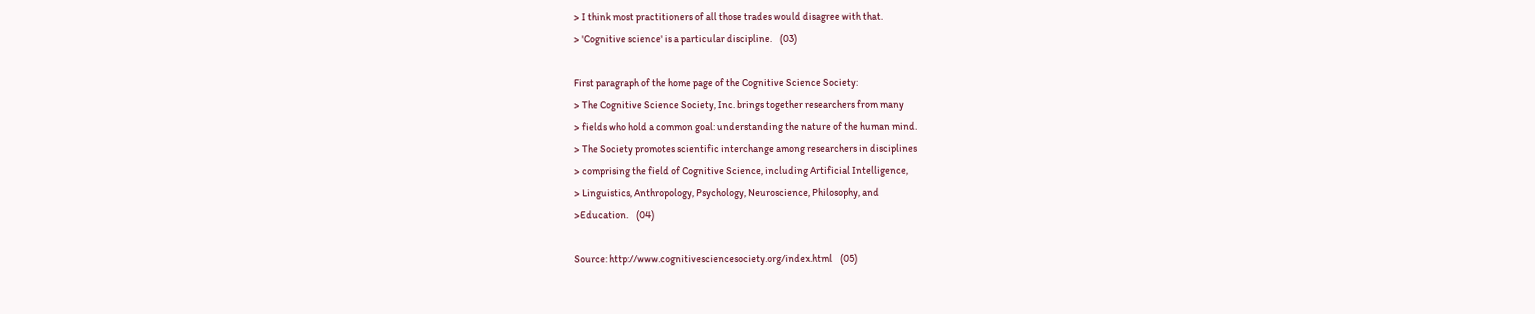> I think most practitioners of all those trades would disagree with that.
> 'Cognitive science' is a particular discipline.    (03)

First paragraph of the home page of the Cognitive Science Society:
> The Cognitive Science Society, Inc. brings together researchers from many
> fields who hold a common goal: understanding the nature of the human mind.
> The Society promotes scientific interchange among researchers in disciplines
> comprising the field of Cognitive Science, including Artificial Intelligence,
> Linguistics, Anthropology, Psychology, Neuroscience, Philosophy, and
>Education.    (04)

Source: http://www.cognitivesciencesociety.org/index.html    (05)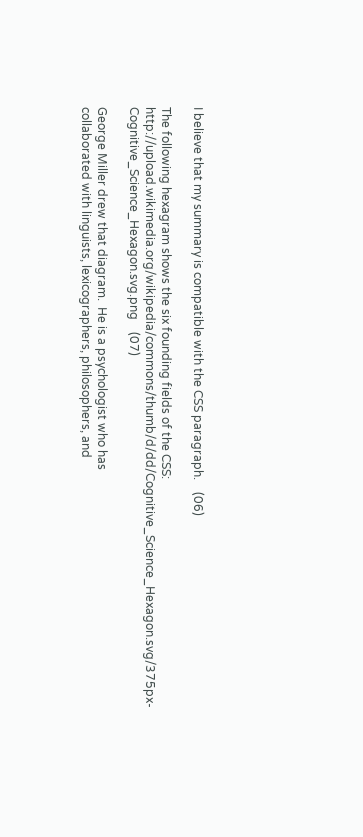I believe that my summary is compatible with the CSS paragraph.    (06)

The following hexagram shows the six founding fields of the CSS:
http://upload.wikimedia.org/wikipedia/commons/thumb/d/dd/Cognitive_Science_Hexagon.svg/375px-Cognitive_Science_Hexagon.svg.png    (07)

George Miller drew that diagram.  He is a psychologist who has
collaborated with linguists, lexicographers, philosophers, and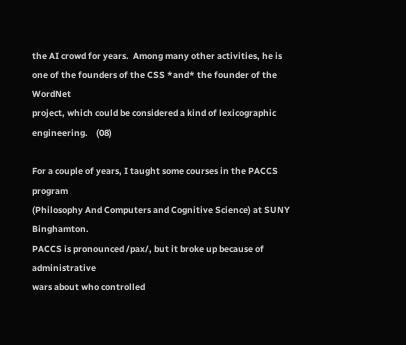the AI crowd for years.  Among many other activities, he is
one of the founders of the CSS *and* the founder of the WordNet
project, which could be considered a kind of lexicographic
engineering.    (08)

For a couple of years, I taught some courses in the PACCS program
(Philosophy And Computers and Cognitive Science) at SUNY Binghamton.
PACCS is pronounced /pax/, but it broke up because of administrative
wars about who controlled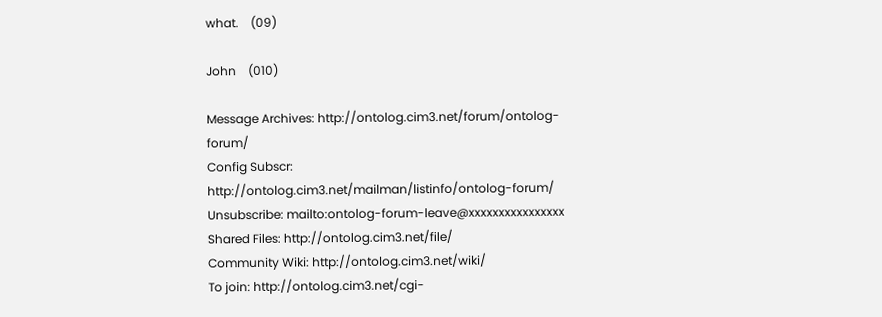what.    (09)

John    (010)

Message Archives: http://ontolog.cim3.net/forum/ontolog-forum/
Config Subscr: http://ontolog.cim3.net/mailman/listinfo/ontolog-forum/
Unsubscribe: mailto:ontolog-forum-leave@xxxxxxxxxxxxxxxx
Shared Files: http://ontolog.cim3.net/file/
Community Wiki: http://ontolog.cim3.net/wiki/
To join: http://ontolog.cim3.net/cgi-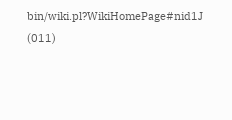bin/wiki.pl?WikiHomePage#nid1J    (011)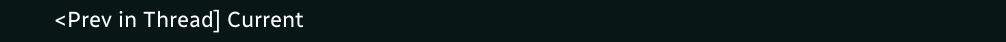<Prev in Thread] Current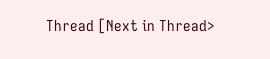Thread [Next in Thread>